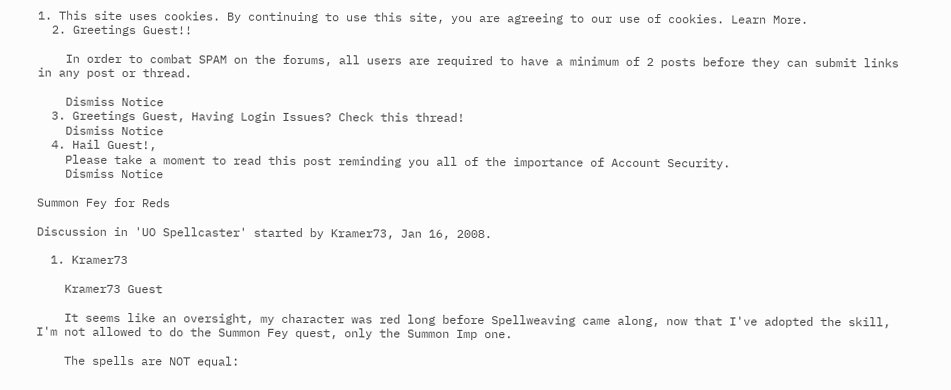1. This site uses cookies. By continuing to use this site, you are agreeing to our use of cookies. Learn More.
  2. Greetings Guest!!

    In order to combat SPAM on the forums, all users are required to have a minimum of 2 posts before they can submit links in any post or thread.

    Dismiss Notice
  3. Greetings Guest, Having Login Issues? Check this thread!
    Dismiss Notice
  4. Hail Guest!,
    Please take a moment to read this post reminding you all of the importance of Account Security.
    Dismiss Notice

Summon Fey for Reds

Discussion in 'UO Spellcaster' started by Kramer73, Jan 16, 2008.

  1. Kramer73

    Kramer73 Guest

    It seems like an oversight, my character was red long before Spellweaving came along, now that I've adopted the skill, I'm not allowed to do the Summon Fey quest, only the Summon Imp one.

    The spells are NOT equal: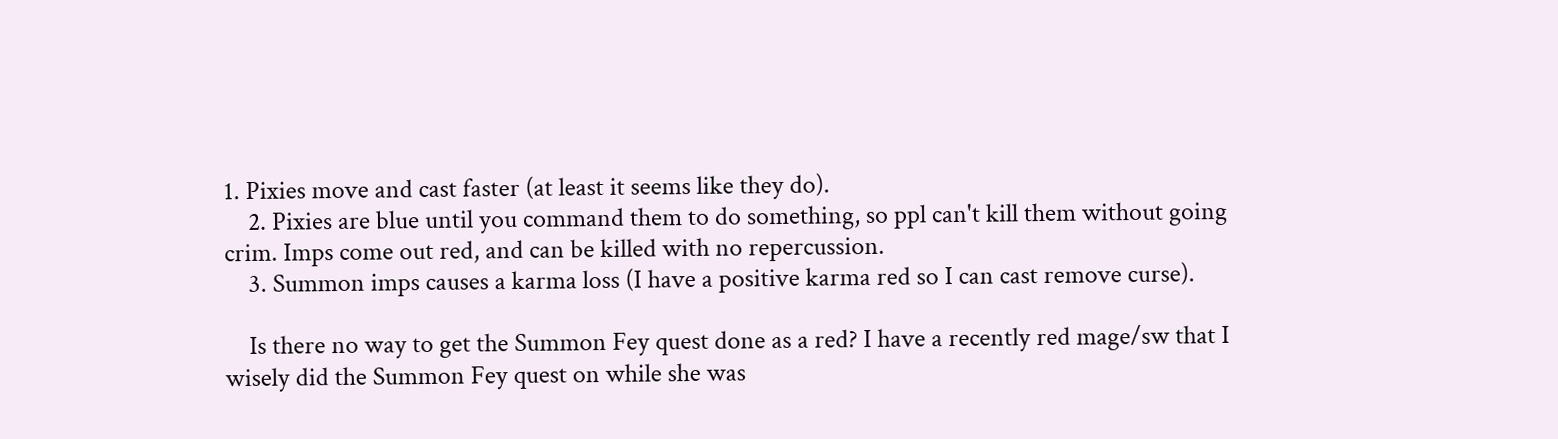1. Pixies move and cast faster (at least it seems like they do).
    2. Pixies are blue until you command them to do something, so ppl can't kill them without going crim. Imps come out red, and can be killed with no repercussion.
    3. Summon imps causes a karma loss (I have a positive karma red so I can cast remove curse).

    Is there no way to get the Summon Fey quest done as a red? I have a recently red mage/sw that I wisely did the Summon Fey quest on while she was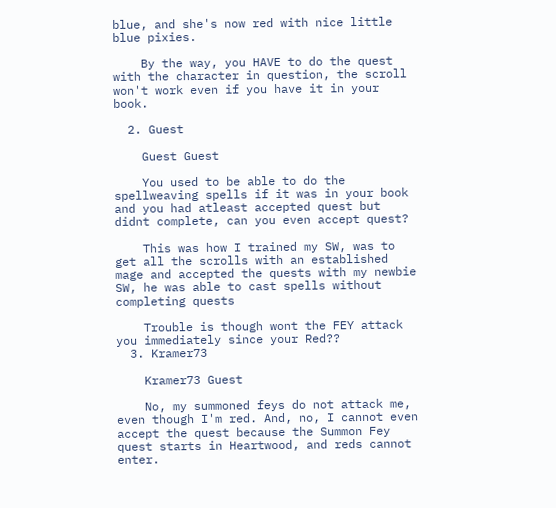blue, and she's now red with nice little blue pixies.

    By the way, you HAVE to do the quest with the character in question, the scroll won't work even if you have it in your book.

  2. Guest

    Guest Guest

    You used to be able to do the spellweaving spells if it was in your book and you had atleast accepted quest but didnt complete, can you even accept quest?

    This was how I trained my SW, was to get all the scrolls with an established mage and accepted the quests with my newbie SW, he was able to cast spells without completing quests

    Trouble is though wont the FEY attack you immediately since your Red??
  3. Kramer73

    Kramer73 Guest

    No, my summoned feys do not attack me, even though I'm red. And, no, I cannot even accept the quest because the Summon Fey quest starts in Heartwood, and reds cannot enter.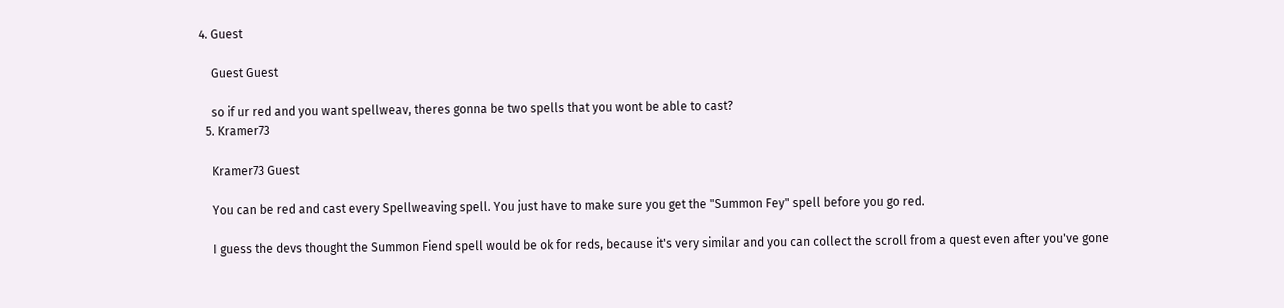4. Guest

    Guest Guest

    so if ur red and you want spellweav, theres gonna be two spells that you wont be able to cast?
  5. Kramer73

    Kramer73 Guest

    You can be red and cast every Spellweaving spell. You just have to make sure you get the "Summon Fey" spell before you go red.

    I guess the devs thought the Summon Fiend spell would be ok for reds, because it's very similar and you can collect the scroll from a quest even after you've gone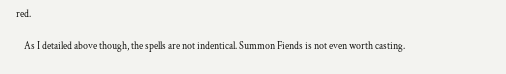red.

    As I detailed above though, the spells are not indentical. Summon Fiends is not even worth casting.